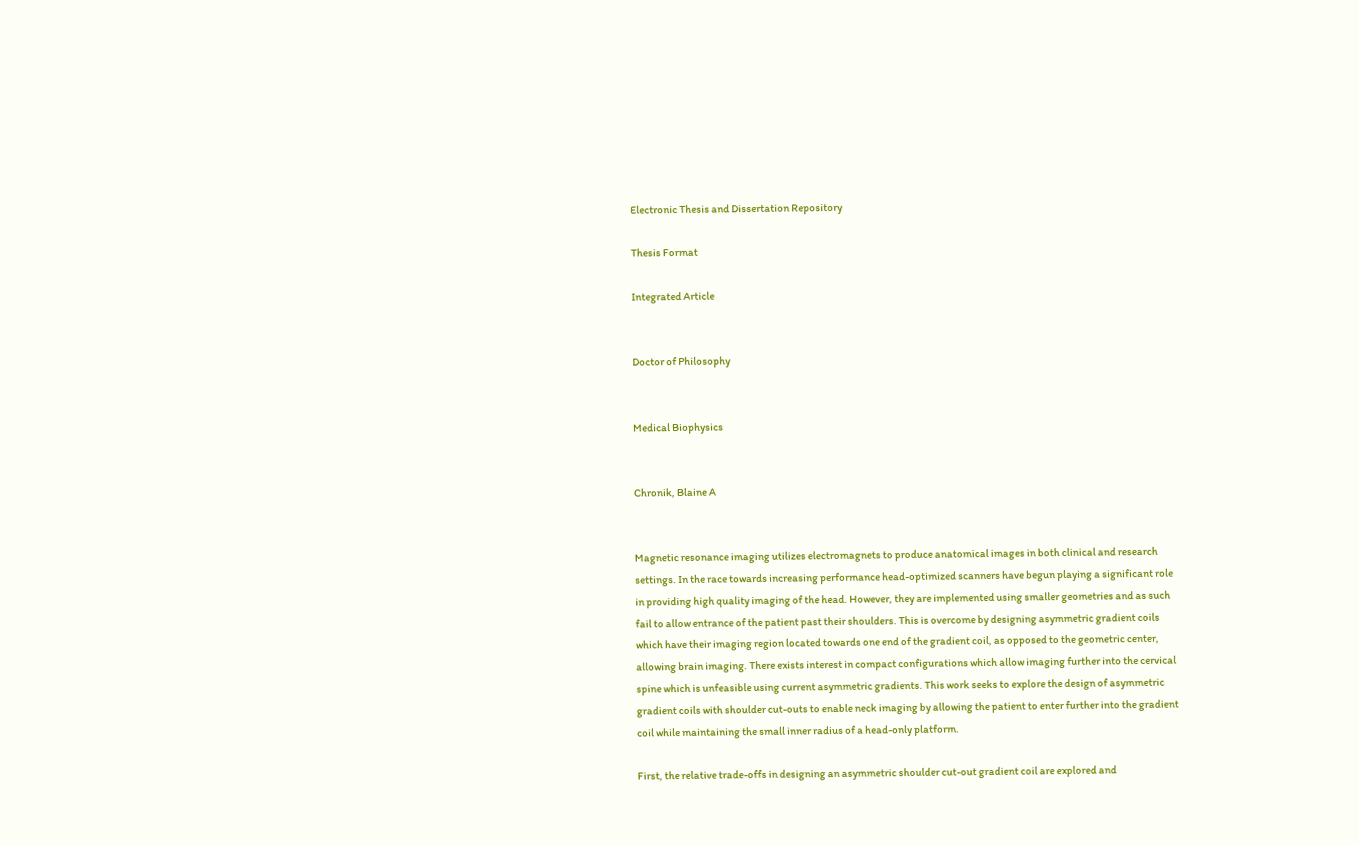Electronic Thesis and Dissertation Repository

Thesis Format

Integrated Article


Doctor of Philosophy


Medical Biophysics


Chronik, Blaine A


Magnetic resonance imaging utilizes electromagnets to produce anatomical images in both clinical and research settings. In the race towards increasing performance head-optimized scanners have begun playing a significant role in providing high quality imaging of the head. However, they are implemented using smaller geometries and as such fail to allow entrance of the patient past their shoulders. This is overcome by designing asymmetric gradient coils which have their imaging region located towards one end of the gradient coil, as opposed to the geometric center, allowing brain imaging. There exists interest in compact configurations which allow imaging further into the cervical spine which is unfeasible using current asymmetric gradients. This work seeks to explore the design of asymmetric gradient coils with shoulder cut-outs to enable neck imaging by allowing the patient to enter further into the gradient coil while maintaining the small inner radius of a head-only platform.

First, the relative trade-offs in designing an asymmetric shoulder cut-out gradient coil are explored and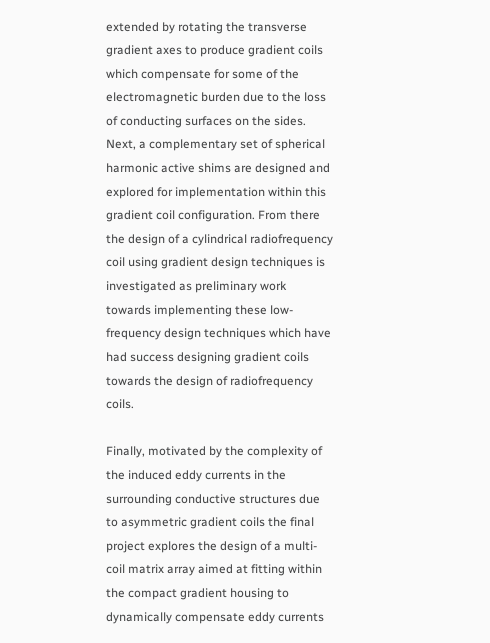extended by rotating the transverse gradient axes to produce gradient coils which compensate for some of the electromagnetic burden due to the loss of conducting surfaces on the sides. Next, a complementary set of spherical harmonic active shims are designed and explored for implementation within this gradient coil configuration. From there the design of a cylindrical radiofrequency coil using gradient design techniques is investigated as preliminary work towards implementing these low-frequency design techniques which have had success designing gradient coils towards the design of radiofrequency coils.

Finally, motivated by the complexity of the induced eddy currents in the surrounding conductive structures due to asymmetric gradient coils the final project explores the design of a multi-coil matrix array aimed at fitting within the compact gradient housing to dynamically compensate eddy currents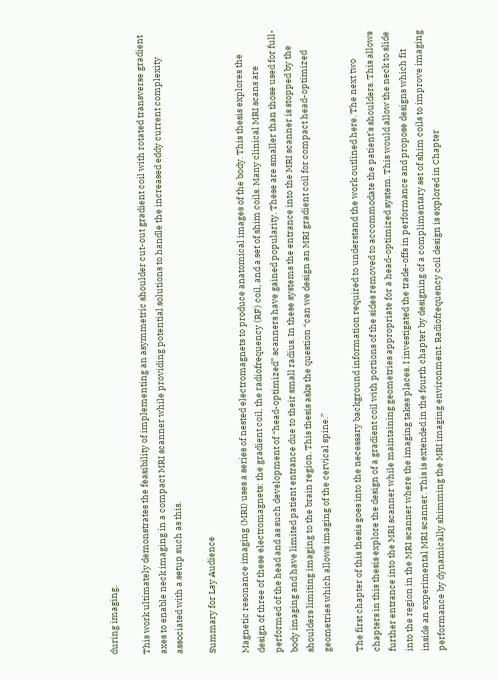during imaging.

This work ultimately demonstrates the feasibility of implementing an asymmetric shoulder cut-out gradient coil with rotated transverse gradient axes to enable neck imaging in a compact MRI scanner while providing potential solutions to handle the increased eddy current complexity associated with a setup such as this.

Summary for Lay Audience

Magnetic resonance imaging (MRI) uses a series of nested electromagnets to produce anatomical images of the body. This thesis explores the design of three of these electromagnets: the gradient coil, the radiofrequency (RF) coil, and a set of shim coils. Many clinical MRI scans are performed of the head and as such development of “head-optimized” scanners have gained popularity. These are smaller than those used for full-body imaging and have limited patient entrance due to their small radius. In these systems the entrance into the MRI scanner is stopped by the shoulders limiting imaging to the brain region. This thesis asks the question “can we design an MRI gradient coil for compact head-optimized geometries which allows imaging of the cervical spine.”

The first chapter of this thesis goes into the necessary background information required to understand the work outlined here. The next two chapters in this thesis explore the design of a gradient coil with portions of the sides removed to accommodate the patient’s shoulders. This allows further entrance into the MRI scanner while maintaining geometries appropriate for a head-optimized system. This would allow the neck to slide into the region in the MRI scanner where the imaging takes places. I investigated the trade-offs in performance and propose designs which fit inside an experimental MRI scanner. This is extended in the fourth chapter by designing of a complimentary set of shim coils to improve imaging performance by dynamically shimming the MRI imaging environment. Radiofrequency coil design is explored in Chapter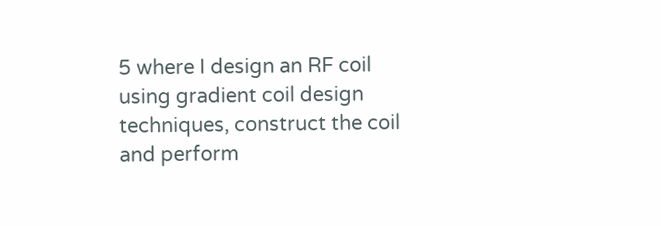5 where I design an RF coil using gradient coil design techniques, construct the coil and perform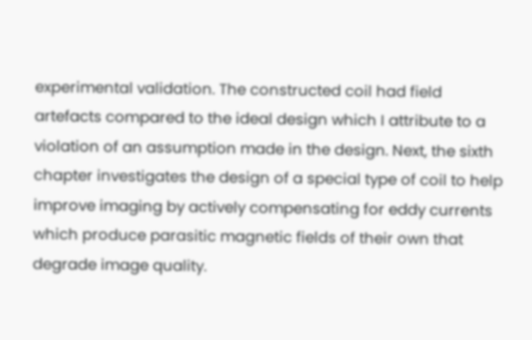experimental validation. The constructed coil had field artefacts compared to the ideal design which I attribute to a violation of an assumption made in the design. Next, the sixth chapter investigates the design of a special type of coil to help improve imaging by actively compensating for eddy currents which produce parasitic magnetic fields of their own that degrade image quality.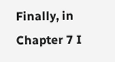Finally, in Chapter 7 I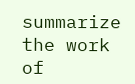summarize the work of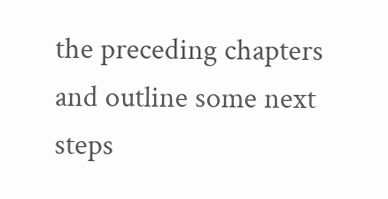the preceding chapters and outline some next steps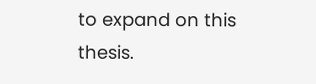to expand on this thesis.